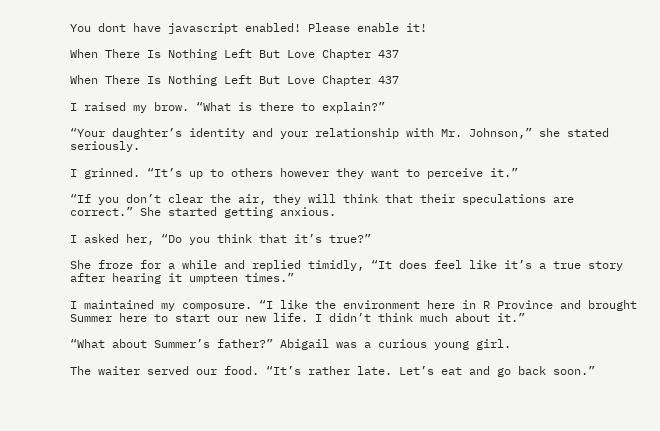You dont have javascript enabled! Please enable it!

When There Is Nothing Left But Love Chapter 437

When There Is Nothing Left But Love Chapter 437

I raised my brow. “What is there to explain?”

“Your daughter’s identity and your relationship with Mr. Johnson,” she stated seriously.

I grinned. “It’s up to others however they want to perceive it.”

“If you don’t clear the air, they will think that their speculations are correct.” She started getting anxious.

I asked her, “Do you think that it’s true?”

She froze for a while and replied timidly, “It does feel like it’s a true story after hearing it umpteen times.”

I maintained my composure. “I like the environment here in R Province and brought Summer here to start our new life. I didn’t think much about it.”

“What about Summer’s father?” Abigail was a curious young girl.

The waiter served our food. “It’s rather late. Let’s eat and go back soon.”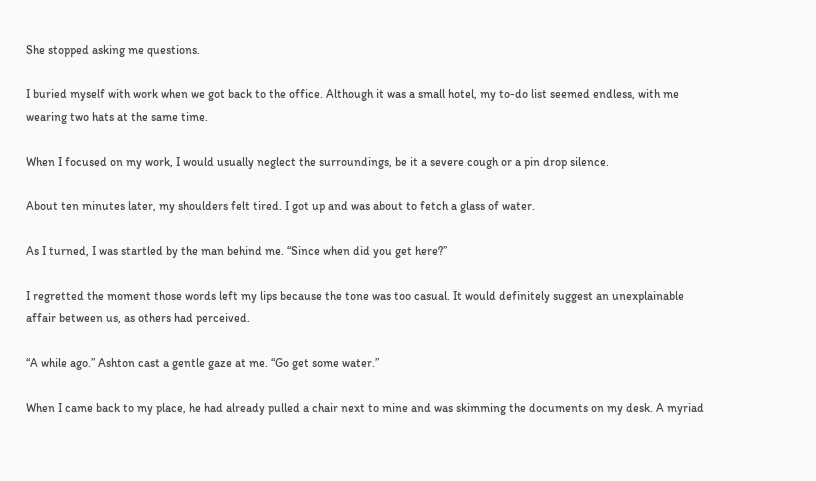She stopped asking me questions.

I buried myself with work when we got back to the office. Although it was a small hotel, my to-do list seemed endless, with me wearing two hats at the same time.

When I focused on my work, I would usually neglect the surroundings, be it a severe cough or a pin drop silence.

About ten minutes later, my shoulders felt tired. I got up and was about to fetch a glass of water.

As I turned, I was startled by the man behind me. “Since when did you get here?”

I regretted the moment those words left my lips because the tone was too casual. It would definitely suggest an unexplainable affair between us, as others had perceived.

“A while ago.” Ashton cast a gentle gaze at me. “Go get some water.”

When I came back to my place, he had already pulled a chair next to mine and was skimming the documents on my desk. A myriad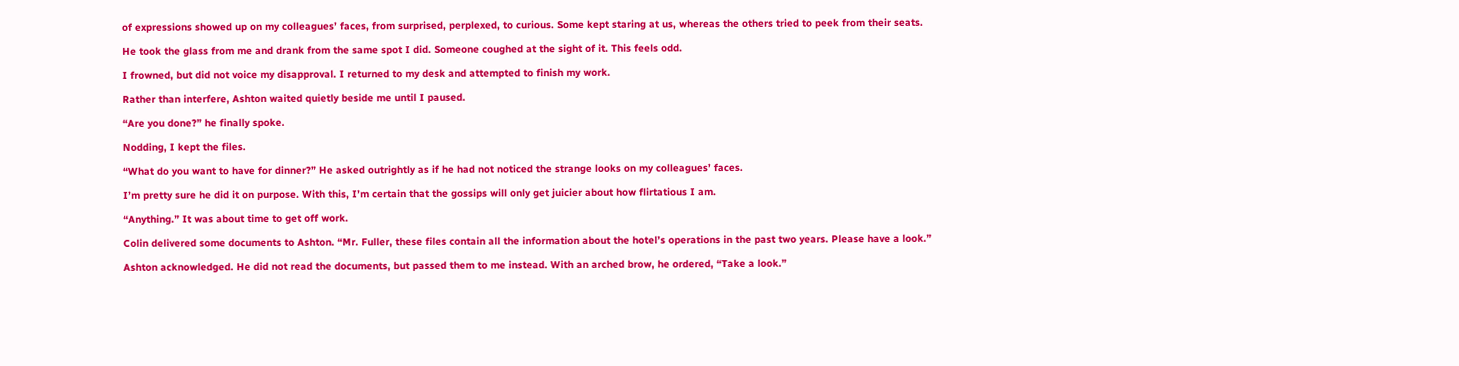of expressions showed up on my colleagues’ faces, from surprised, perplexed, to curious. Some kept staring at us, whereas the others tried to peek from their seats.

He took the glass from me and drank from the same spot I did. Someone coughed at the sight of it. This feels odd.

I frowned, but did not voice my disapproval. I returned to my desk and attempted to finish my work.

Rather than interfere, Ashton waited quietly beside me until I paused.

“Are you done?” he finally spoke.

Nodding, I kept the files.

“What do you want to have for dinner?” He asked outrightly as if he had not noticed the strange looks on my colleagues’ faces.

I’m pretty sure he did it on purpose. With this, I’m certain that the gossips will only get juicier about how flirtatious I am.

“Anything.” It was about time to get off work.

Colin delivered some documents to Ashton. “Mr. Fuller, these files contain all the information about the hotel’s operations in the past two years. Please have a look.”

Ashton acknowledged. He did not read the documents, but passed them to me instead. With an arched brow, he ordered, “Take a look.”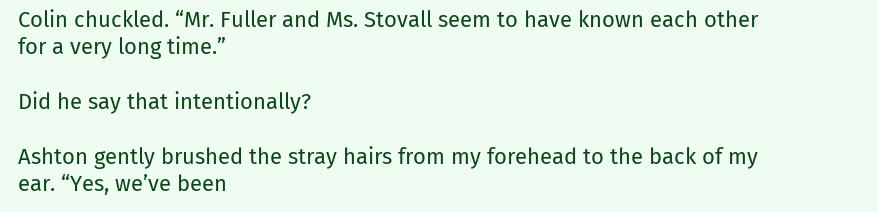Colin chuckled. “Mr. Fuller and Ms. Stovall seem to have known each other for a very long time.”

Did he say that intentionally?

Ashton gently brushed the stray hairs from my forehead to the back of my ear. “Yes, we’ve been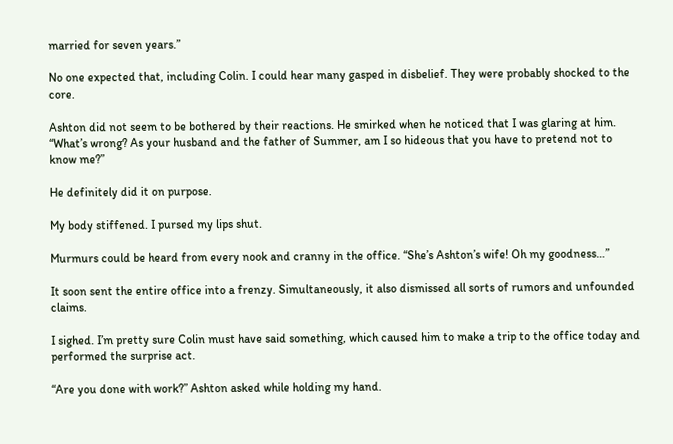married for seven years.”

No one expected that, including Colin. I could hear many gasped in disbelief. They were probably shocked to the core.

Ashton did not seem to be bothered by their reactions. He smirked when he noticed that I was glaring at him. “What’s wrong? As your husband and the father of Summer, am I so hideous that you have to pretend not to know me?”

He definitely did it on purpose.

My body stiffened. I pursed my lips shut.

Murmurs could be heard from every nook and cranny in the office. “She’s Ashton’s wife! Oh my goodness…”

It soon sent the entire office into a frenzy. Simultaneously, it also dismissed all sorts of rumors and unfounded claims.

I sighed. I’m pretty sure Colin must have said something, which caused him to make a trip to the office today and performed the surprise act.

“Are you done with work?” Ashton asked while holding my hand.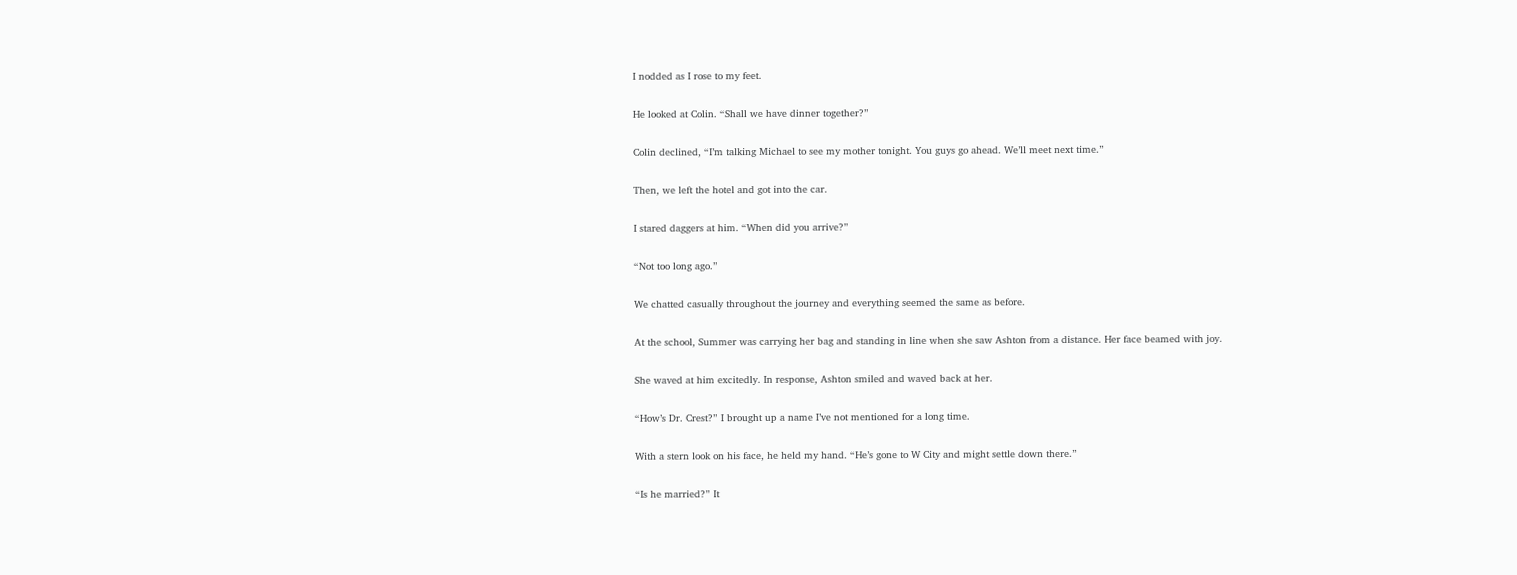I nodded as I rose to my feet.

He looked at Colin. “Shall we have dinner together?”

Colin declined, “I’m talking Michael to see my mother tonight. You guys go ahead. We’ll meet next time.”

Then, we left the hotel and got into the car.

I stared daggers at him. “When did you arrive?”

“Not too long ago.”

We chatted casually throughout the journey and everything seemed the same as before.

At the school, Summer was carrying her bag and standing in line when she saw Ashton from a distance. Her face beamed with joy.

She waved at him excitedly. In response, Ashton smiled and waved back at her.

“How’s Dr. Crest?” I brought up a name I’ve not mentioned for a long time.

With a stern look on his face, he held my hand. “He’s gone to W City and might settle down there.”

“Is he married?” It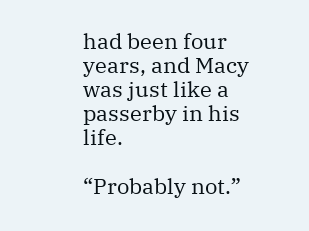had been four years, and Macy was just like a passerby in his life.

“Probably not.”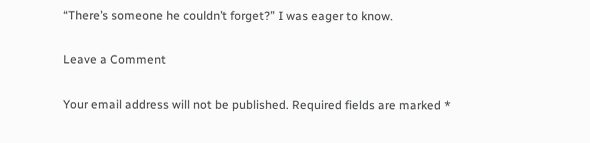“There’s someone he couldn’t forget?” I was eager to know.

Leave a Comment

Your email address will not be published. Required fields are marked *